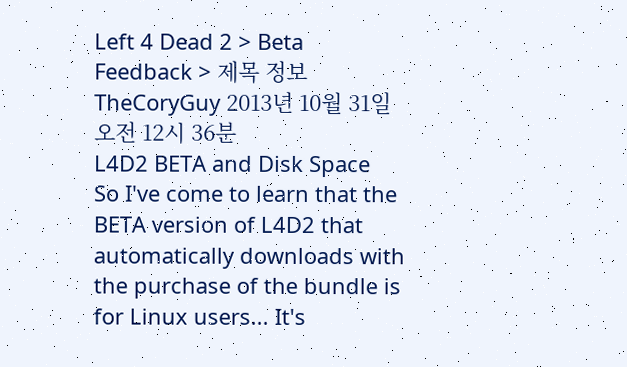Left 4 Dead 2 > Beta Feedback > 제목 정보
TheCoryGuy 2013년 10월 31일 오전 12시 36분
L4D2 BETA and Disk Space
So I've come to learn that the BETA version of L4D2 that automatically downloads with the purchase of the bundle is for Linux users... It's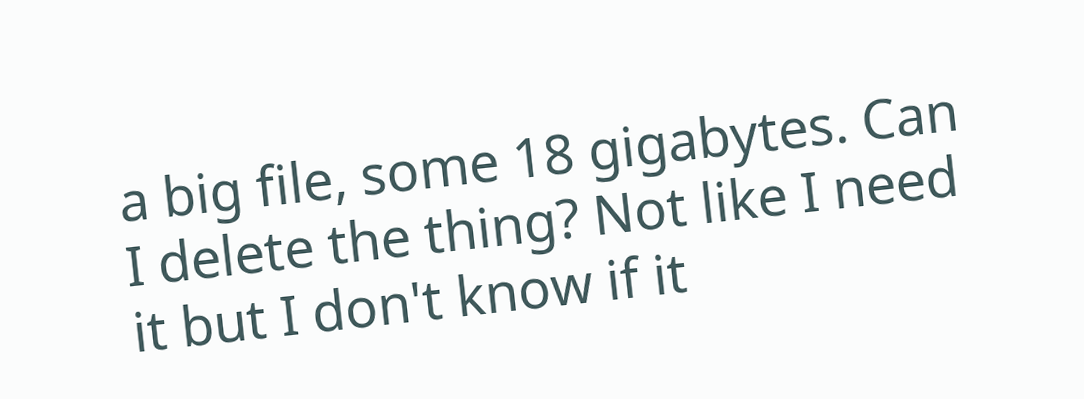a big file, some 18 gigabytes. Can I delete the thing? Not like I need it but I don't know if it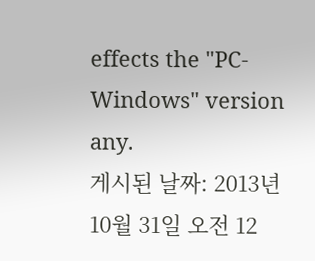effects the "PC-Windows" version any.
게시된 날짜: 2013년 10월 31일 오전 12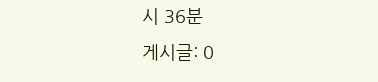시 36분
게시글: 0